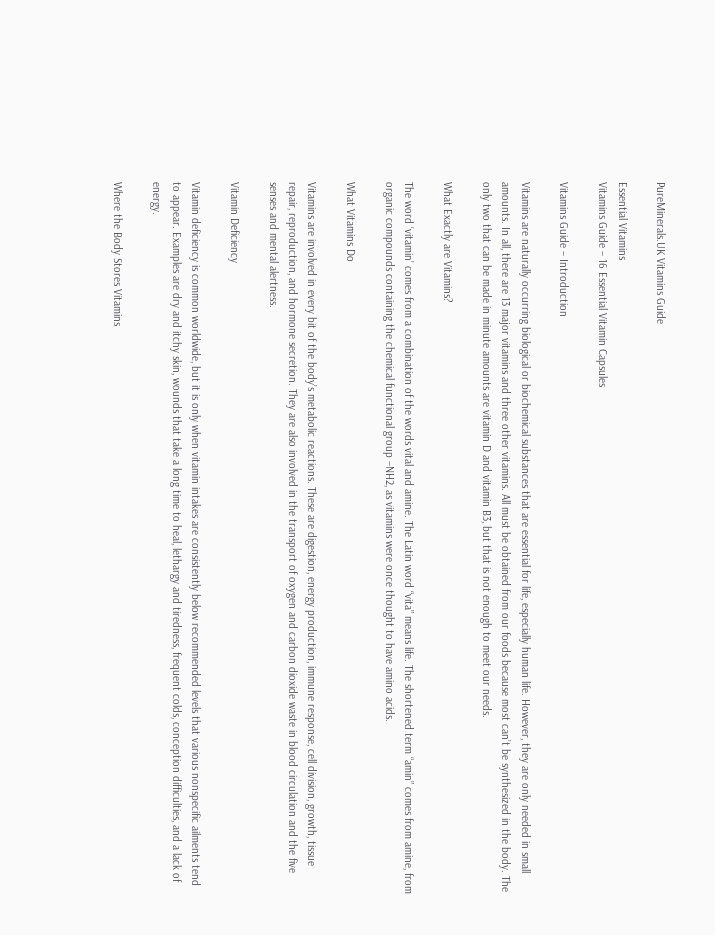PureMinerals.UK Vitamins Guide

Essential Vitamins
Vitamins Guide – 16 Essential Vitamin Capsules

Vitamins Guide – Introduction

Vitamins are naturally occurring biological or biochemical substances that are essential for life, especially human life. However, they are only needed in small amounts. In all, there are 13 major vitamins and three other vitamins. All must be obtained from our foods because most can’t be synthesized in the body. The only two that can be made in minute amounts are vitamin D and vitamin B3, but that is not enough to meet our needs.

What Exactly are Vitamins?

The word ‘vitamin’ comes from a combination of the words vital and amine. The Latin word “vita” means life. The shortened term “amin” comes from amine, from organic compounds containing the chemical functional group –NH2, as vitamins were once thought to have amino acids.

What Vitamins Do

Vitamins are involved in every bit of the body’s metabolic reactions. These are digestion, energy production, immune response, cell division, growth, tissue repair, reproduction, and hormone secretion. They are also involved in the transport of oxygen and carbon dioxide waste in blood circulation and the five senses and mental alertness.

Vitamin Deficiency

Vitamin deficiency is common worldwide, but it is only when vitamin intakes are consistently below recommended levels that various nonspecific ailments tend to appear. Examples are dry and itchy skin, wounds that take a long time to heal, lethargy and tiredness, frequent colds, conception difficulties, and a lack of energy.

Where the Body Stores Vitamins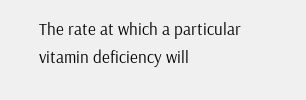The rate at which a particular vitamin deficiency will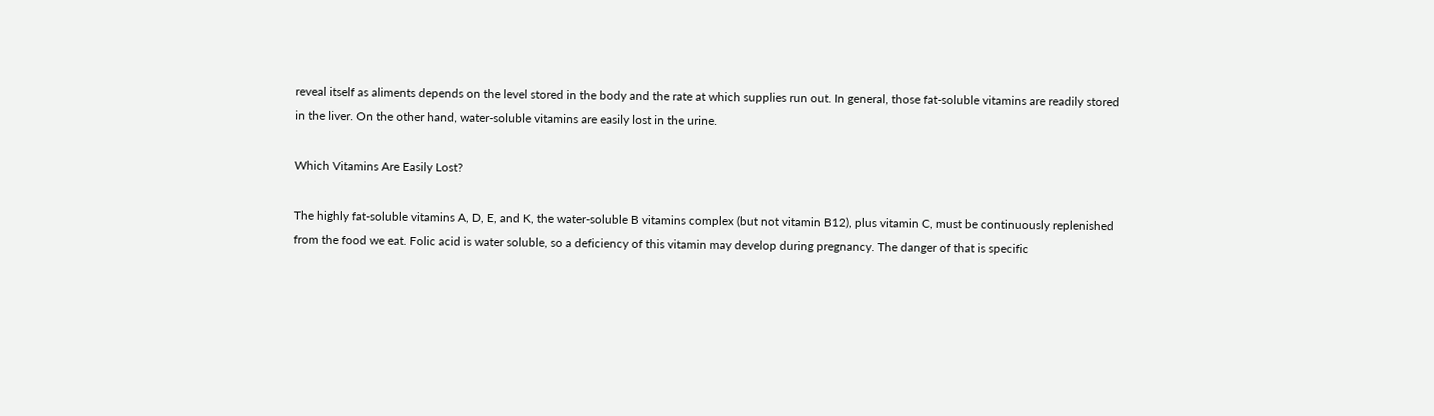reveal itself as aliments depends on the level stored in the body and the rate at which supplies run out. In general, those fat-soluble vitamins are readily stored in the liver. On the other hand, water-soluble vitamins are easily lost in the urine.

Which Vitamins Are Easily Lost?

The highly fat-soluble vitamins A, D, E, and K, the water-soluble B vitamins complex (but not vitamin B12), plus vitamin C, must be continuously replenished from the food we eat. Folic acid is water soluble, so a deficiency of this vitamin may develop during pregnancy. The danger of that is specific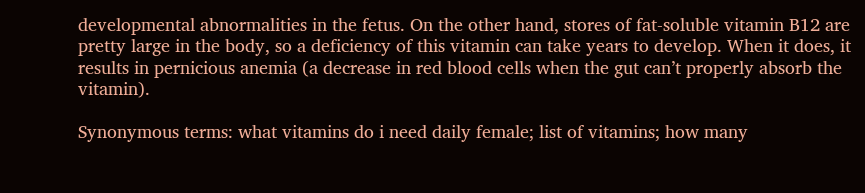developmental abnormalities in the fetus. On the other hand, stores of fat-soluble vitamin B12 are pretty large in the body, so a deficiency of this vitamin can take years to develop. When it does, it results in pernicious anemia (a decrease in red blood cells when the gut can’t properly absorb the vitamin).

Synonymous terms: what vitamins do i need daily female; list of vitamins; how many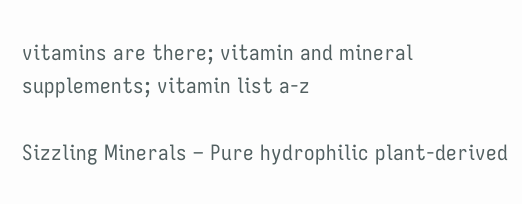vitamins are there; vitamin and mineral supplements; vitamin list a-z

Sizzling Minerals – Pure hydrophilic plant-derived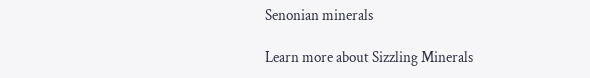Senonian minerals

Learn more about Sizzling Minerals